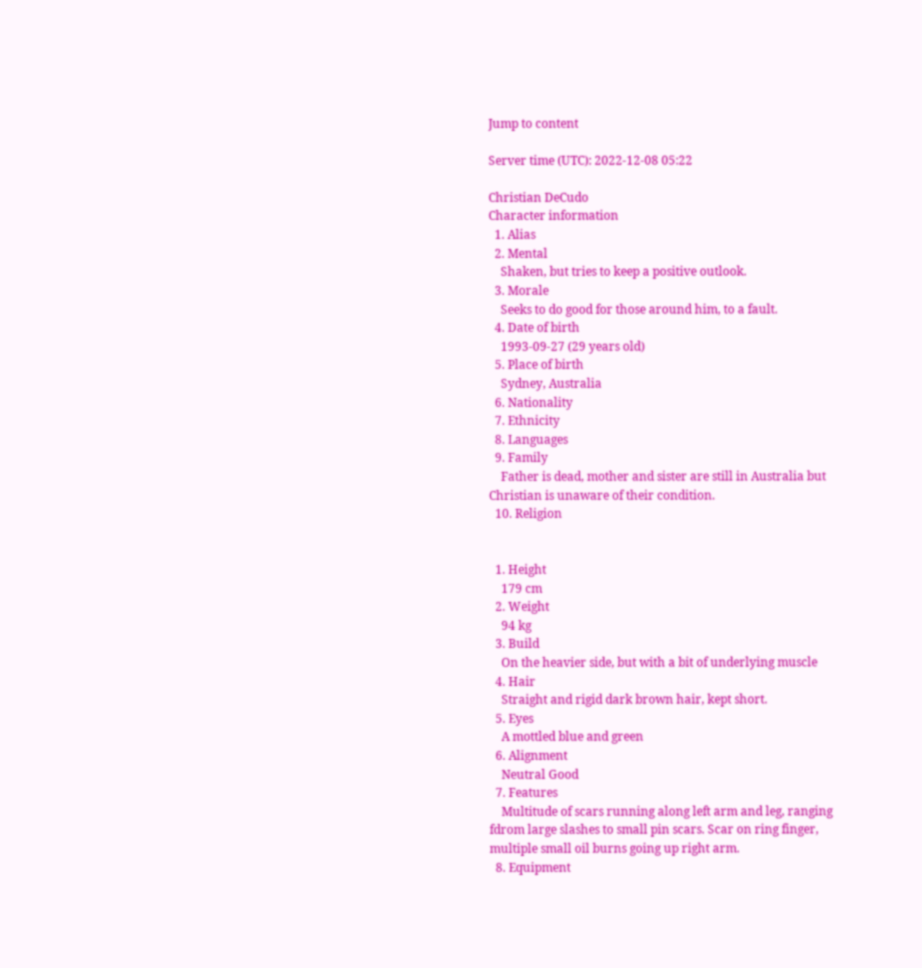Jump to content

Server time (UTC): 2022-12-08 05:22

Christian DeCudo
Character information
  1. Alias
  2. Mental
    Shaken, but tries to keep a positive outlook.
  3. Morale
    Seeks to do good for those around him, to a fault.
  4. Date of birth
    1993-09-27 (29 years old)
  5. Place of birth
    Sydney, Australia
  6. Nationality
  7. Ethnicity
  8. Languages
  9. Family
    Father is dead, mother and sister are still in Australia but Christian is unaware of their condition.
  10. Religion


  1. Height
    179 cm
  2. Weight
    94 kg
  3. Build
    On the heavier side, but with a bit of underlying muscle
  4. Hair
    Straight and rigid dark brown hair, kept short.
  5. Eyes
    A mottled blue and green
  6. Alignment
    Neutral Good
  7. Features
    Multitude of scars running along left arm and leg, ranging fdrom large slashes to small pin scars. Scar on ring finger, multiple small oil burns going up right arm.
  8. Equipment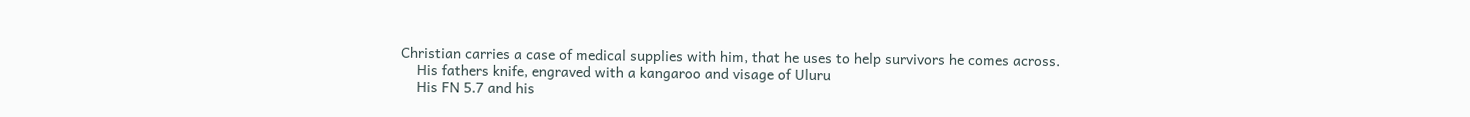Christian carries a case of medical supplies with him, that he uses to help survivors he comes across.
    His fathers knife, engraved with a kangaroo and visage of Uluru
    His FN 5.7 and his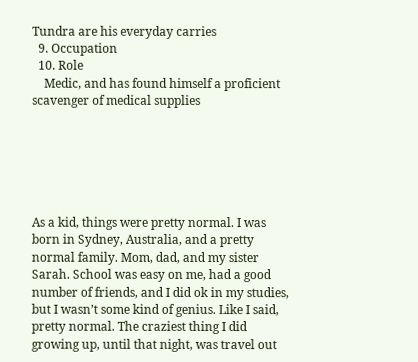Tundra are his everyday carries
  9. Occupation
  10. Role
    Medic, and has found himself a proficient scavenger of medical supplies






As a kid, things were pretty normal. I was born in Sydney, Australia, and a pretty normal family. Mom, dad, and my sister Sarah. School was easy on me, had a good number of friends, and I did ok in my studies, but I wasn’t some kind of genius. Like I said, pretty normal. The craziest thing I did growing up, until that night, was travel out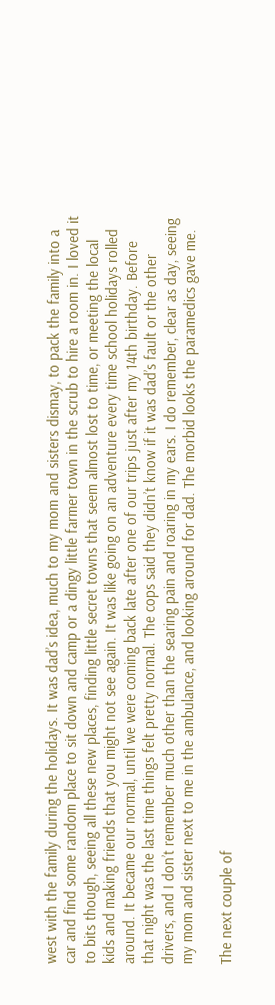west with the family during the holidays. It was dad’s idea, much to my mom and sisters dismay, to pack the family into a car and find some random place to sit down and camp or a dingy little farmer town in the scrub to hire a room in. I loved it to bits though, seeing all these new places, finding little secret towns that seem almost lost to time, or meeting the local kids and making friends that you might not see again. It was like going on an adventure every time school holidays rolled around. It became our normal, until we were coming back late after one of our trips just after my 14th birthday. Before that night was the last time things felt pretty normal. The cops said they didn’t know if it was dad’s fault or the other drivers, and I don’t remember much other than the searing pain and roaring in my ears. I do remember, clear as day, seeing my mom and sister next to me in the ambulance, and looking around for dad. The morbid looks the paramedics gave me.

The next couple of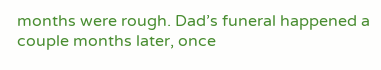months were rough. Dad’s funeral happened a couple months later, once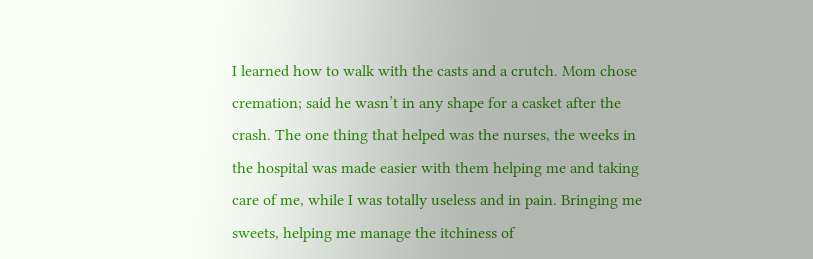I learned how to walk with the casts and a crutch. Mom chose cremation; said he wasn’t in any shape for a casket after the crash. The one thing that helped was the nurses, the weeks in the hospital was made easier with them helping me and taking care of me, while I was totally useless and in pain. Bringing me sweets, helping me manage the itchiness of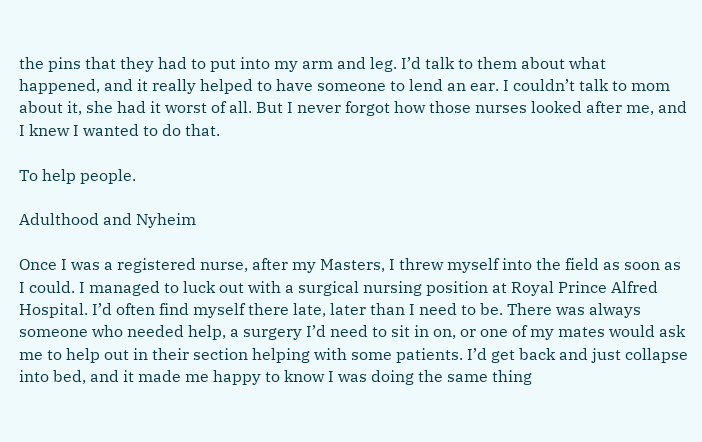the pins that they had to put into my arm and leg. I’d talk to them about what happened, and it really helped to have someone to lend an ear. I couldn’t talk to mom about it, she had it worst of all. But I never forgot how those nurses looked after me, and I knew I wanted to do that.

To help people.

Adulthood and Nyheim

Once I was a registered nurse, after my Masters, I threw myself into the field as soon as I could. I managed to luck out with a surgical nursing position at Royal Prince Alfred Hospital. I’d often find myself there late, later than I need to be. There was always someone who needed help, a surgery I’d need to sit in on, or one of my mates would ask me to help out in their section helping with some patients. I’d get back and just collapse into bed, and it made me happy to know I was doing the same thing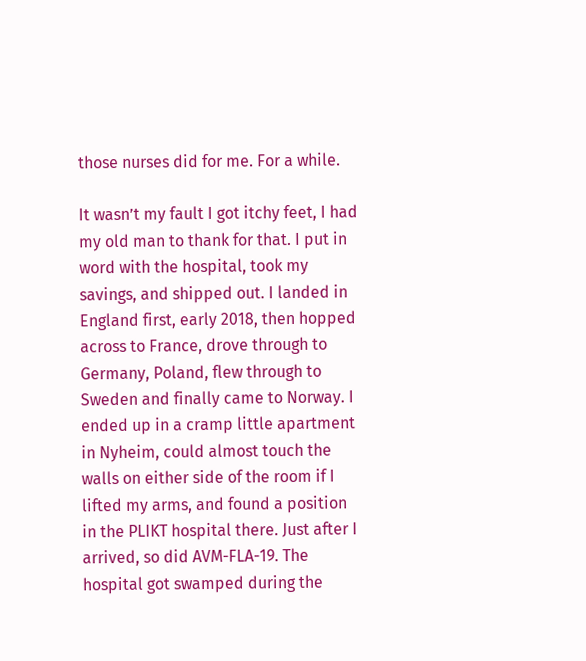those nurses did for me. For a while.

It wasn’t my fault I got itchy feet, I had my old man to thank for that. I put in word with the hospital, took my savings, and shipped out. I landed in England first, early 2018, then hopped across to France, drove through to Germany, Poland, flew through to Sweden and finally came to Norway. I ended up in a cramp little apartment in Nyheim, could almost touch the walls on either side of the room if I lifted my arms, and found a position in the PLIKT hospital there. Just after I arrived, so did AVM-FLA-19. The hospital got swamped during the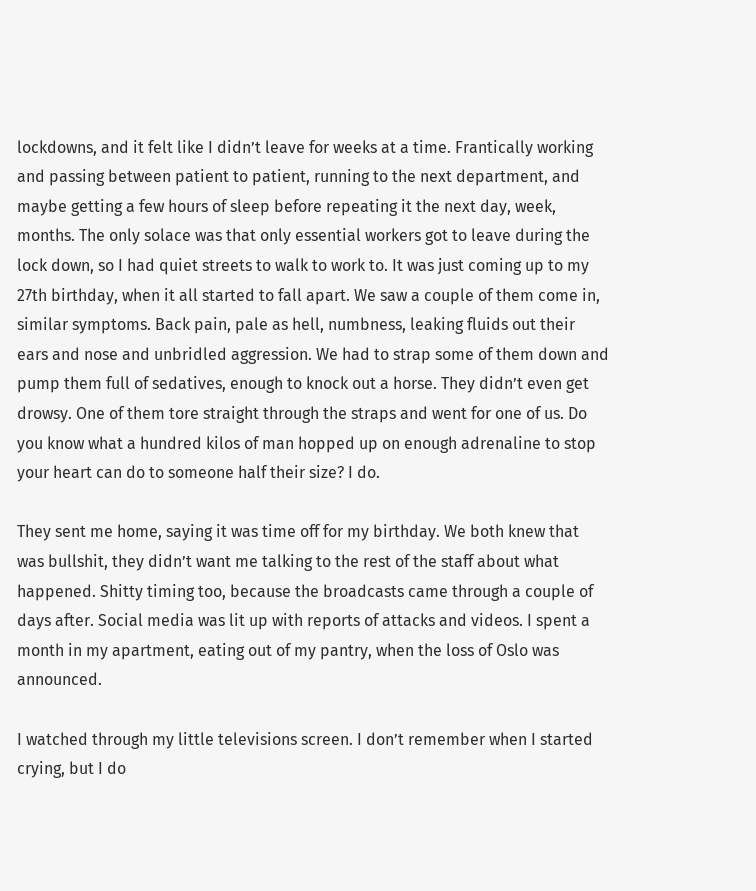lockdowns, and it felt like I didn’t leave for weeks at a time. Frantically working and passing between patient to patient, running to the next department, and maybe getting a few hours of sleep before repeating it the next day, week, months. The only solace was that only essential workers got to leave during the lock down, so I had quiet streets to walk to work to. It was just coming up to my 27th birthday, when it all started to fall apart. We saw a couple of them come in, similar symptoms. Back pain, pale as hell, numbness, leaking fluids out their ears and nose and unbridled aggression. We had to strap some of them down and pump them full of sedatives, enough to knock out a horse. They didn’t even get drowsy. One of them tore straight through the straps and went for one of us. Do you know what a hundred kilos of man hopped up on enough adrenaline to stop your heart can do to someone half their size? I do.

They sent me home, saying it was time off for my birthday. We both knew that was bullshit, they didn’t want me talking to the rest of the staff about what happened. Shitty timing too, because the broadcasts came through a couple of days after. Social media was lit up with reports of attacks and videos. I spent a month in my apartment, eating out of my pantry, when the loss of Oslo was announced.

I watched through my little televisions screen. I don’t remember when I started crying, but I do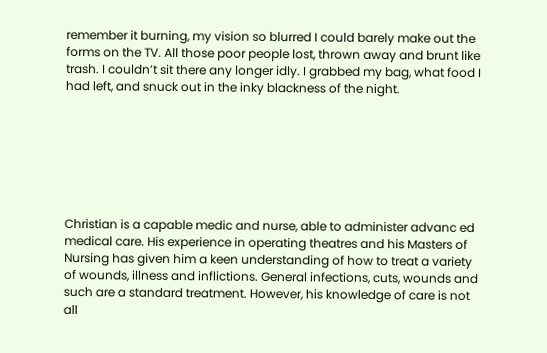remember it burning, my vision so blurred I could barely make out the forms on the TV. All those poor people lost, thrown away and brunt like trash. I couldn’t sit there any longer idly. I grabbed my bag, what food I had left, and snuck out in the inky blackness of the night.







Christian is a capable medic and nurse, able to administer advanc ed medical care. His experience in operating theatres and his Masters of Nursing has given him a keen understanding of how to treat a variety of wounds, illness and inflictions. General infections, cuts, wounds and such are a standard treatment. However, his knowledge of care is not all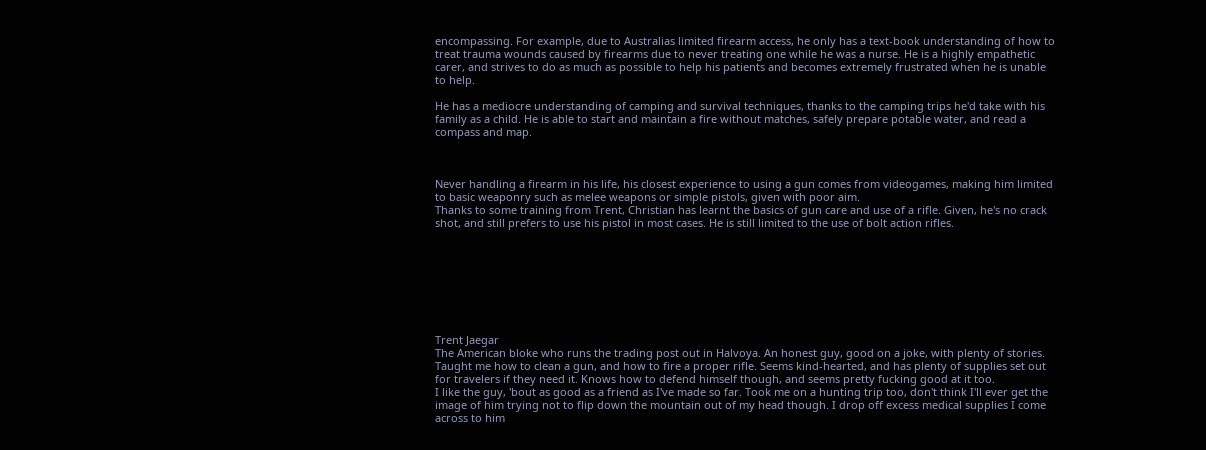encompassing. For example, due to Australias limited firearm access, he only has a text-book understanding of how to treat trauma wounds caused by firearms due to never treating one while he was a nurse. He is a highly empathetic carer, and strives to do as much as possible to help his patients and becomes extremely frustrated when he is unable to help.

He has a mediocre understanding of camping and survival techniques, thanks to the camping trips he'd take with his family as a child. He is able to start and maintain a fire without matches, safely prepare potable water, and read a compass and map.



Never handling a firearm in his life, his closest experience to using a gun comes from videogames, making him limited to basic weaponry such as melee weapons or simple pistols, given with poor aim.
Thanks to some training from Trent, Christian has learnt the basics of gun care and use of a rifle. Given, he's no crack shot, and still prefers to use his pistol in most cases. He is still limited to the use of bolt action rifles.








Trent Jaegar
The American bloke who runs the trading post out in Halvoya. An honest guy, good on a joke, with plenty of stories. Taught me how to clean a gun, and how to fire a proper rifle. Seems kind-hearted, and has plenty of supplies set out for travelers if they need it. Knows how to defend himself though, and seems pretty fucking good at it too.
I like the guy, 'bout as good as a friend as I've made so far. Took me on a hunting trip too, don't think I'll ever get the image of him trying not to flip down the mountain out of my head though. I drop off excess medical supplies I come across to him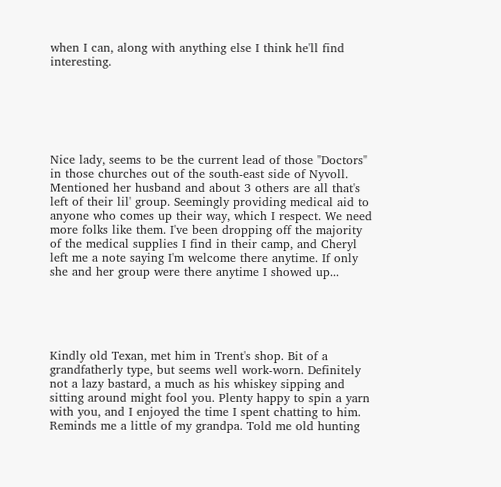when I can, along with anything else I think he'll find interesting.






Nice lady, seems to be the current lead of those "Doctors" in those churches out of the south-east side of Nyvoll. Mentioned her husband and about 3 others are all that's left of their lil' group. Seemingly providing medical aid to anyone who comes up their way, which I respect. We need more folks like them. I've been dropping off the majority of the medical supplies I find in their camp, and Cheryl left me a note saying I'm welcome there anytime. If only she and her group were there anytime I showed up...





Kindly old Texan, met him in Trent's shop. Bit of a grandfatherly type, but seems well work-worn. Definitely not a lazy bastard, a much as his whiskey sipping and sitting around might fool you. Plenty happy to spin a yarn with you, and I enjoyed the time I spent chatting to him. Reminds me a little of my grandpa. Told me old hunting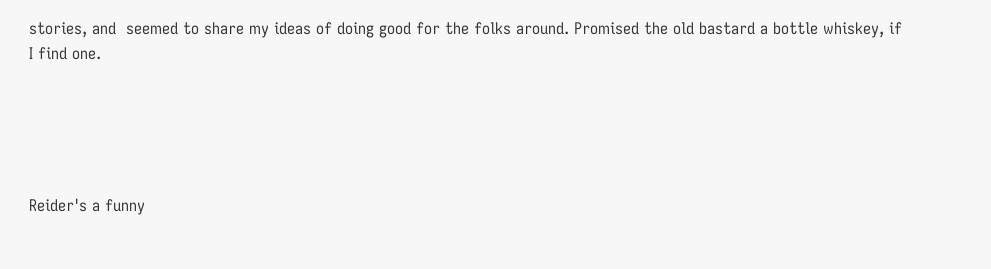stories, and  seemed to share my ideas of doing good for the folks around. Promised the old bastard a bottle whiskey, if I find one.





Reider's a funny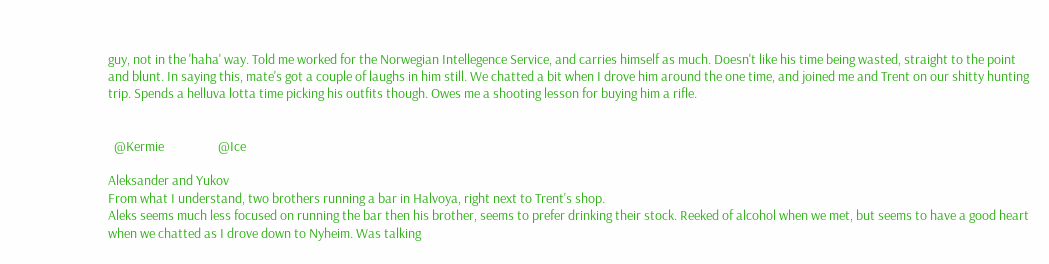guy, not in the 'haha' way. Told me worked for the Norwegian Intellegence Service, and carries himself as much. Doesn't like his time being wasted, straight to the point and blunt. In saying this, mate's got a couple of laughs in him still. We chatted a bit when I drove him around the one time, and joined me and Trent on our shitty hunting trip. Spends a helluva lotta time picking his outfits though. Owes me a shooting lesson for buying him a rifle.


  @Kermie                  @Ice

Aleksander and Yukov
From what I understand, two brothers running a bar in Halvoya, right next to Trent's shop.
Aleks seems much less focused on running the bar then his brother, seems to prefer drinking their stock. Reeked of alcohol when we met, but seems to have a good heart when we chatted as I drove down to Nyheim. Was talking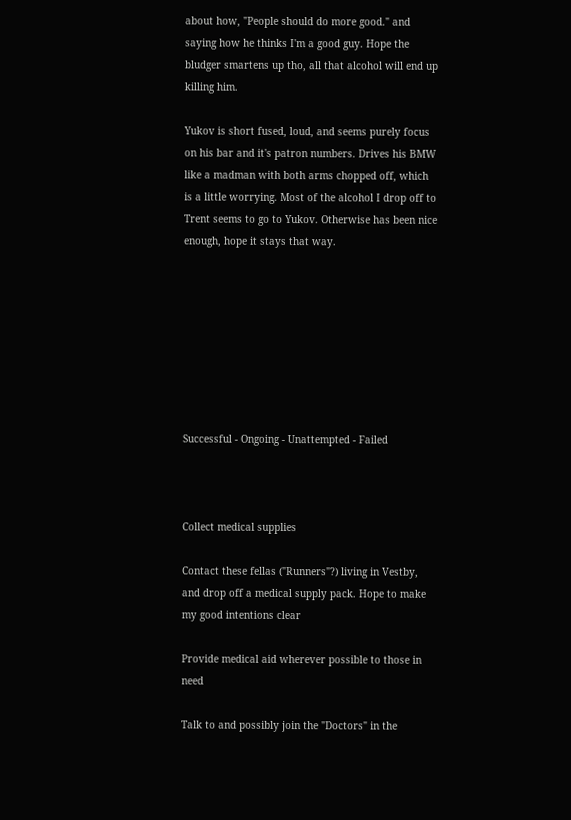about how, "People should do more good." and saying how he thinks I'm a good guy. Hope the bludger smartens up tho, all that alcohol will end up killing him.

Yukov is short fused, loud, and seems purely focus on his bar and it's patron numbers. Drives his BMW like a madman with both arms chopped off, which is a little worrying. Most of the alcohol I drop off to Trent seems to go to Yukov. Otherwise has been nice enough, hope it stays that way.








Successful - Ongoing - Unattempted - Failed



Collect medical supplies

Contact these fellas ("Runners"?) living in Vestby, and drop off a medical supply pack. Hope to make my good intentions clear

Provide medical aid wherever possible to those in need

Talk to and possibly join the "Doctors" in the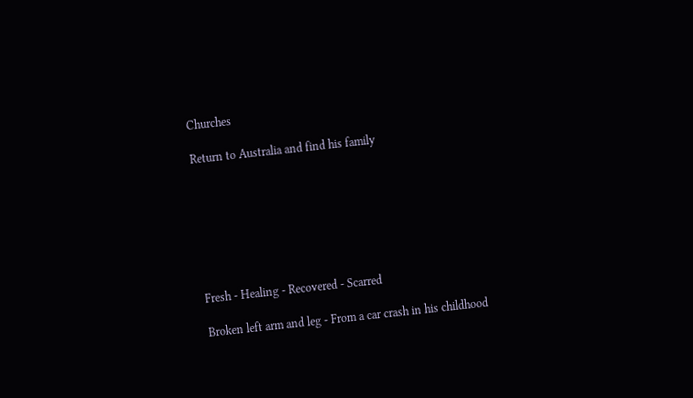Churches

Return to Australia and find his family







Fresh - Healing - Recovered - Scarred

Broken left arm and leg - From a car crash in his childhood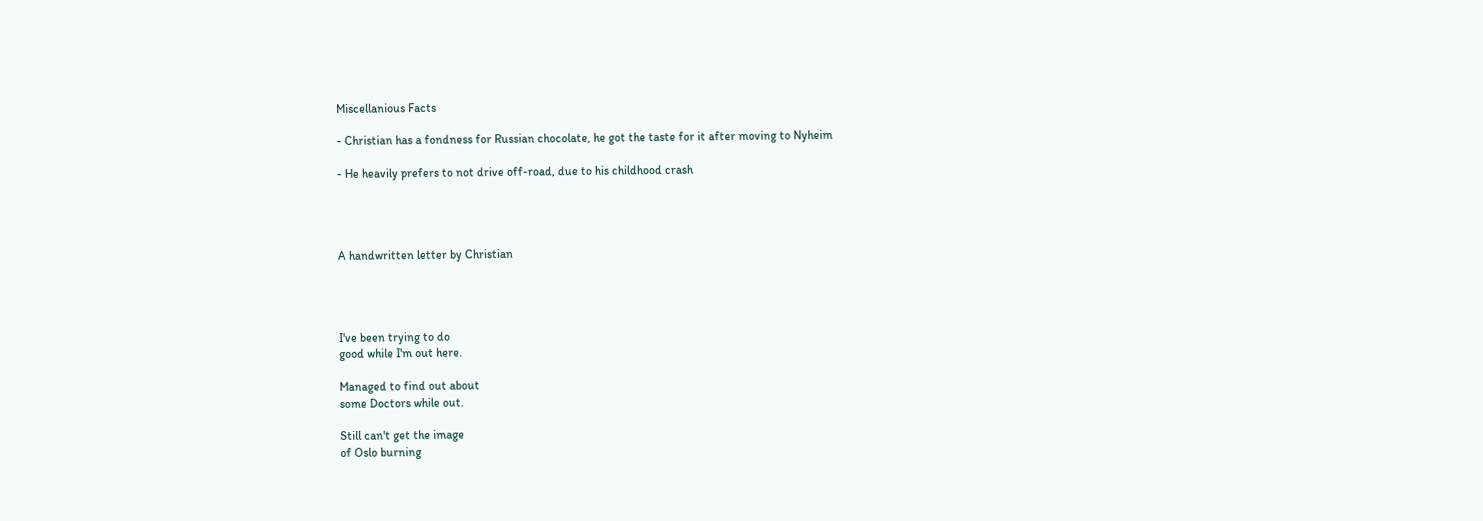Miscellanious Facts

- Christian has a fondness for Russian chocolate, he got the taste for it after moving to Nyheim

- He heavily prefers to not drive off-road, due to his childhood crash




A handwritten letter by Christian




I've been trying to do
good while I'm out here.

Managed to find out about
some Doctors while out.

Still can't get the image
of Oslo burning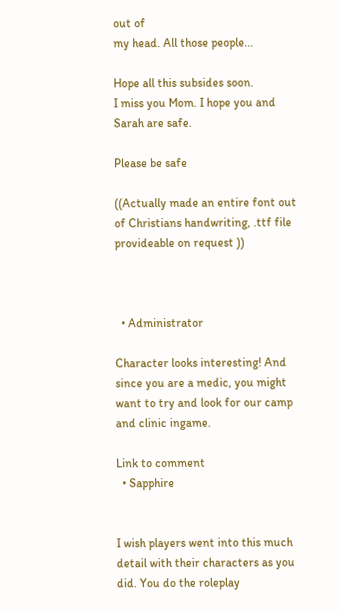out of
my head. All those people...

Hope all this subsides soon.
I miss you Mom. I hope you and Sarah are safe.

Please be safe

((Actually made an entire font out of Christians handwriting, .ttf file provideable on request ))



  • Administrator

Character looks interesting! And since you are a medic, you might want to try and look for our camp and clinic ingame.

Link to comment
  • Sapphire


I wish players went into this much detail with their characters as you did. You do the roleplay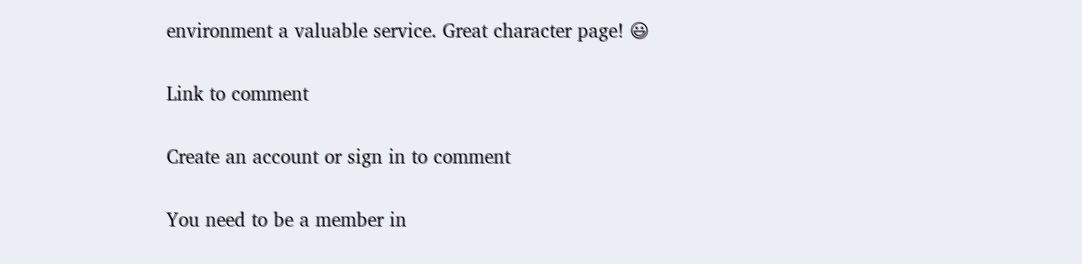environment a valuable service. Great character page! 😃

Link to comment

Create an account or sign in to comment

You need to be a member in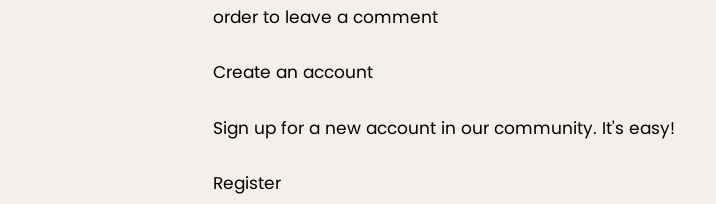order to leave a comment

Create an account

Sign up for a new account in our community. It's easy!

Register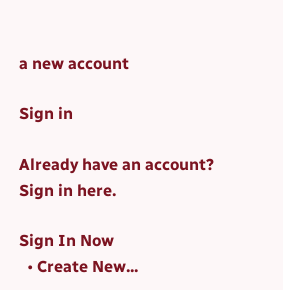a new account

Sign in

Already have an account? Sign in here.

Sign In Now
  • Create New...